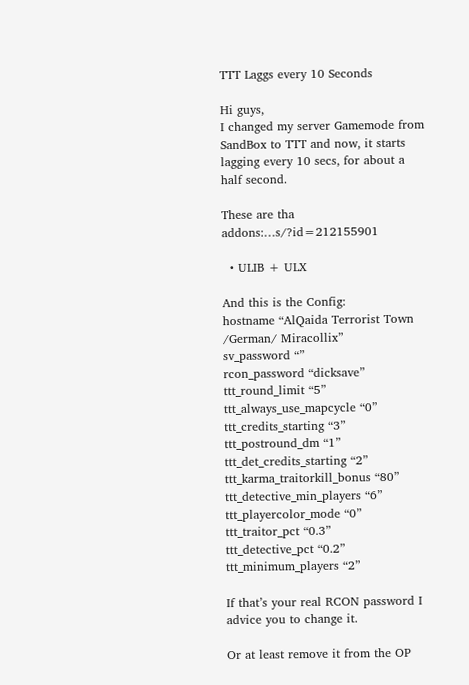TTT Laggs every 10 Seconds

Hi guys,
I changed my server Gamemode from SandBox to TTT and now, it starts lagging every 10 secs, for about a half second.

These are tha addons:…s/?id=212155901

  • ULIB + ULX

And this is the Config:
hostname “AlQaida Terrorist Town /German/ Miracollix”
sv_password “”
rcon_password “dicksave”
ttt_round_limit “5”
ttt_always_use_mapcycle “0”
ttt_credits_starting “3”
ttt_postround_dm “1”
ttt_det_credits_starting “2”
ttt_karma_traitorkill_bonus “80”
ttt_detective_min_players “6”
ttt_playercolor_mode “0”
ttt_traitor_pct “0.3”
ttt_detective_pct “0.2”
ttt_minimum_players “2”

If that’s your real RCON password I advice you to change it.

Or at least remove it from the OP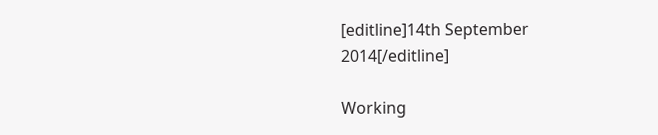[editline]14th September 2014[/editline]

Working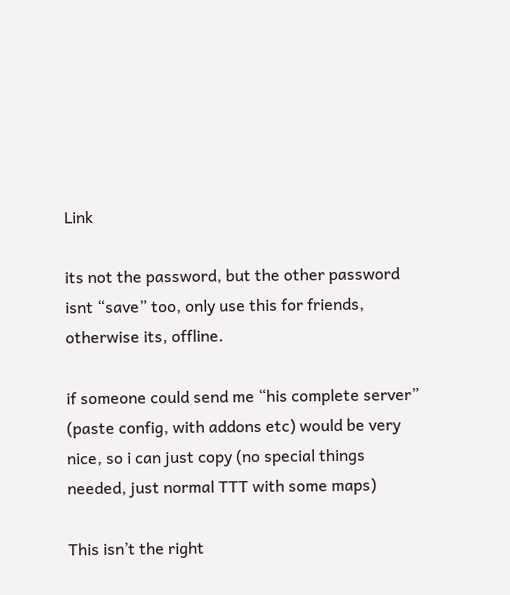Link

its not the password, but the other password isnt “save” too, only use this for friends, otherwise its, offline.

if someone could send me “his complete server” (paste config, with addons etc) would be very nice, so i can just copy (no special things needed, just normal TTT with some maps)

This isn’t the right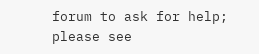forum to ask for help; please see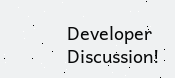Developer Discussion!